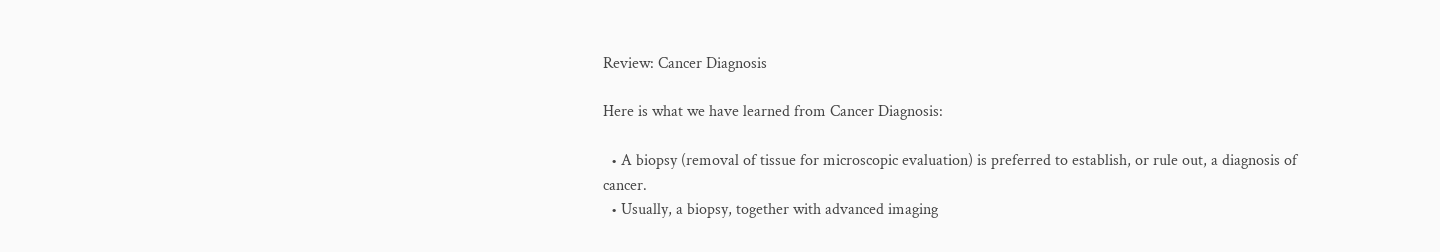Review: Cancer Diagnosis

Here is what we have learned from Cancer Diagnosis:

  • A biopsy (removal of tissue for microscopic evaluation) is preferred to establish, or rule out, a diagnosis of cancer.
  • Usually, a biopsy, together with advanced imaging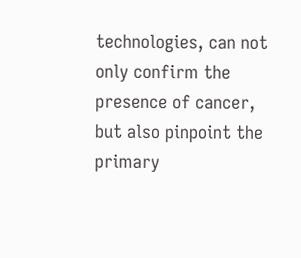technologies, can not only confirm the presence of cancer, but also pinpoint the primary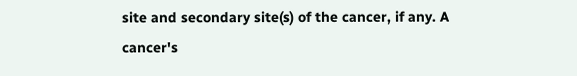site and secondary site(s) of the cancer, if any. A cancer's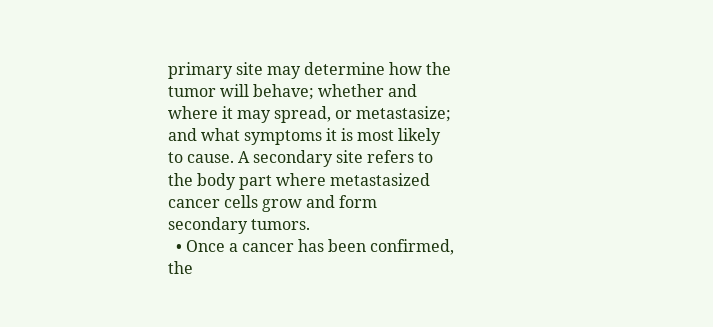primary site may determine how the tumor will behave; whether and where it may spread, or metastasize; and what symptoms it is most likely to cause. A secondary site refers to the body part where metastasized cancer cells grow and form secondary tumors.
  • Once a cancer has been confirmed, the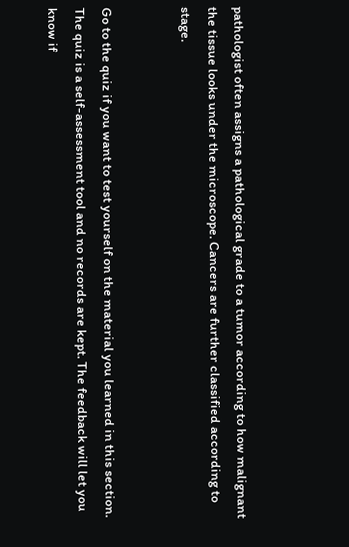pathologist often assigns a pathological grade to a tumor according to how malignant the tissue looks under the microscope. Cancers are further classified according to stage.


Go to the quiz if you want to test yourself on the material you learned in this section. The quiz is a self-assessment tool and no records are kept. The feedback will let you know if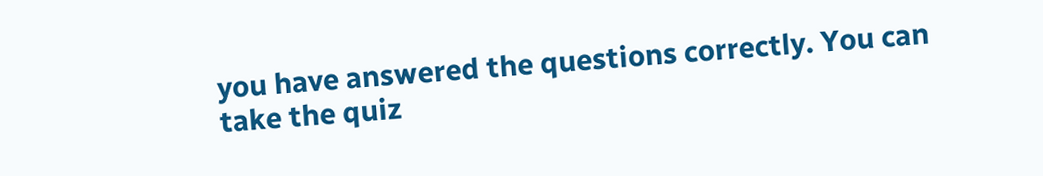you have answered the questions correctly. You can take the quiz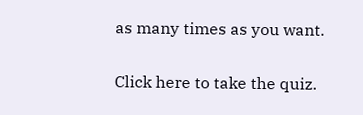as many times as you want.

Click here to take the quiz.